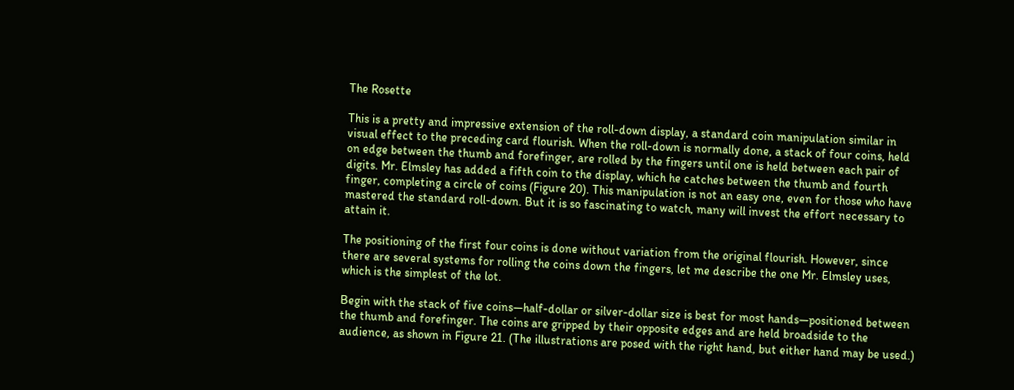The Rosette

This is a pretty and impressive extension of the roll-down display, a standard coin manipulation similar in visual effect to the preceding card flourish. When the roll-down is normally done, a stack of four coins, held on edge between the thumb and forefinger, are rolled by the fingers until one is held between each pair of digits. Mr. Elmsley has added a fifth coin to the display, which he catches between the thumb and fourth finger, completing a circle of coins (Figure 20). This manipulation is not an easy one, even for those who have mastered the standard roll-down. But it is so fascinating to watch, many will invest the effort necessary to attain it.

The positioning of the first four coins is done without variation from the original flourish. However, since there are several systems for rolling the coins down the fingers, let me describe the one Mr. Elmsley uses, which is the simplest of the lot.

Begin with the stack of five coins—half-dollar or silver-dollar size is best for most hands—positioned between the thumb and forefinger. The coins are gripped by their opposite edges and are held broadside to the audience, as shown in Figure 21. (The illustrations are posed with the right hand, but either hand may be used.)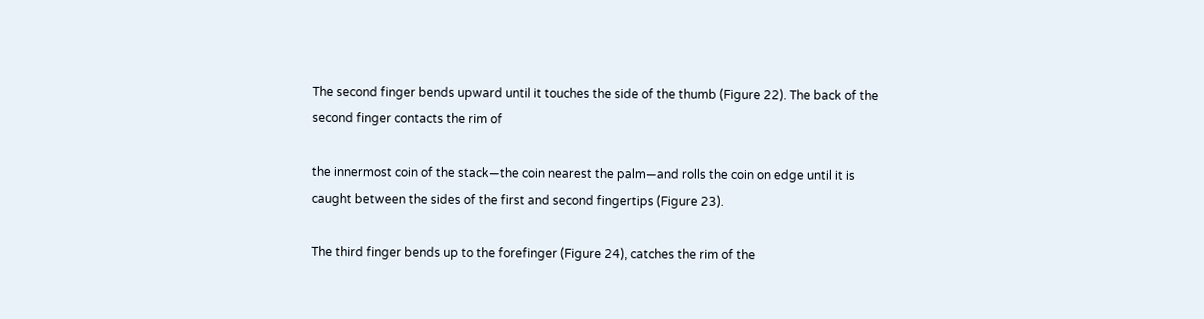The second finger bends upward until it touches the side of the thumb (Figure 22). The back of the second finger contacts the rim of

the innermost coin of the stack—the coin nearest the palm—and rolls the coin on edge until it is caught between the sides of the first and second fingertips (Figure 23).

The third finger bends up to the forefinger (Figure 24), catches the rim of the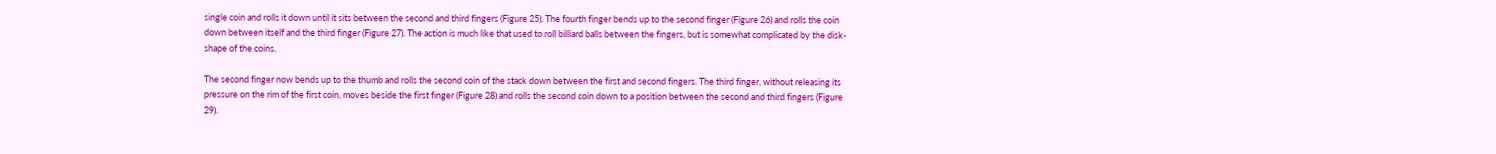single coin and rolls it down until it sits between the second and third fingers (Figure 25). The fourth finger bends up to the second finger (Figure 26) and rolls the coin down between itself and the third finger (Figure 27). The action is much like that used to roll billiard balls between the fingers, but is somewhat complicated by the disk-shape of the coins.

The second finger now bends up to the thumb and rolls the second coin of the stack down between the first and second fingers. The third finger, without releasing its pressure on the rim of the first coin, moves beside the first finger (Figure 28) and rolls the second coin down to a position between the second and third fingers (Figure 29).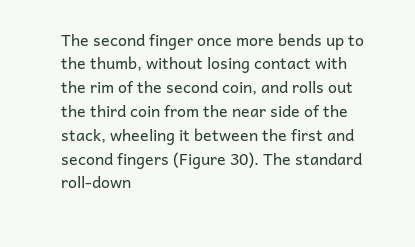The second finger once more bends up to the thumb, without losing contact with the rim of the second coin, and rolls out the third coin from the near side of the stack, wheeling it between the first and second fingers (Figure 30). The standard roll-down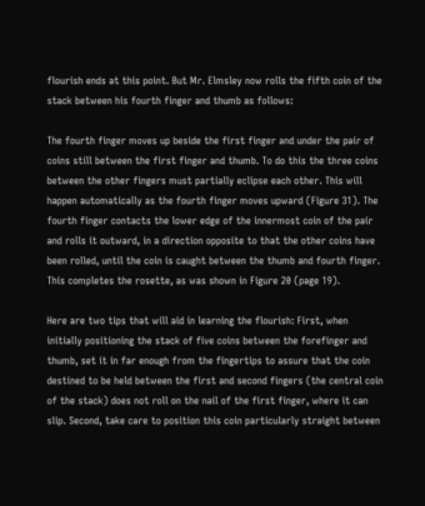flourish ends at this point. But Mr. Elmsley now rolls the fifth coin of the stack between his fourth finger and thumb as follows:

The fourth finger moves up beside the first finger and under the pair of coins still between the first finger and thumb. To do this the three coins between the other fingers must partially eclipse each other. This will happen automatically as the fourth finger moves upward (Figure 31). The fourth finger contacts the lower edge of the innermost coin of the pair and rolls it outward, in a direction opposite to that the other coins have been rolled, until the coin is caught between the thumb and fourth finger. This completes the rosette, as was shown in Figure 20 (page 19).

Here are two tips that will aid in learning the flourish: First, when initially positioning the stack of five coins between the forefinger and thumb, set it in far enough from the fingertips to assure that the coin destined to be held between the first and second fingers (the central coin of the stack) does not roll on the nail of the first finger, where it can slip. Second, take care to position this coin particularly straight between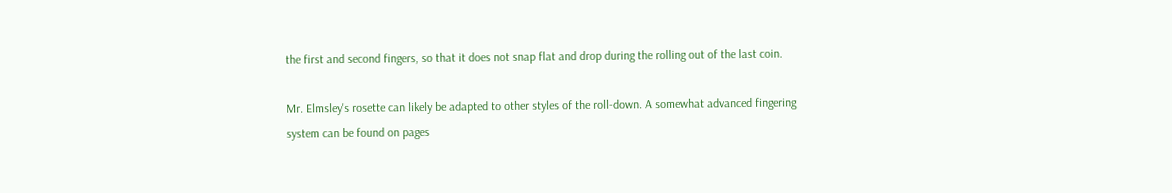the first and second fingers, so that it does not snap flat and drop during the rolling out of the last coin.

Mr. Elmsley's rosette can likely be adapted to other styles of the roll-down. A somewhat advanced fingering system can be found on pages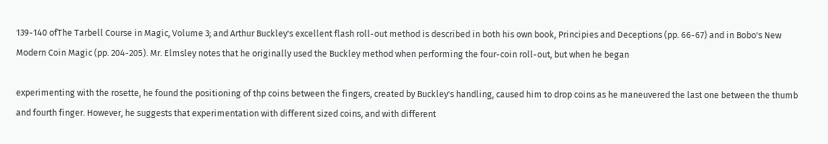139-140 ofThe Tarbell Course in Magic, Volume 3; and Arthur Buckley's excellent flash roll-out method is described in both his own book, Principies and Deceptions (pp. 66-67) and in Bobo's New Modern Coin Magic (pp. 204-205). Mr. Elmsley notes that he originally used the Buckley method when performing the four-coin roll-out, but when he began

experimenting with the rosette, he found the positioning of thp coins between the fingers, created by Buckley's handling, caused him to drop coins as he maneuvered the last one between the thumb and fourth finger. However, he suggests that experimentation with different sized coins, and with different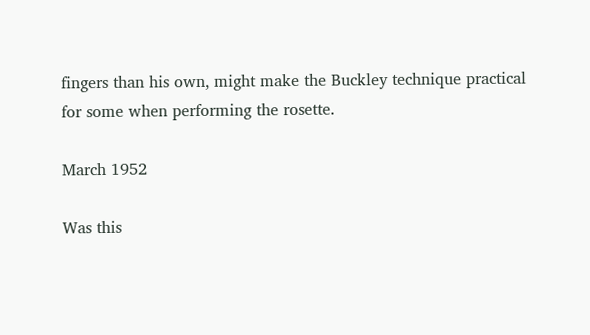fingers than his own, might make the Buckley technique practical for some when performing the rosette.

March 1952

Was this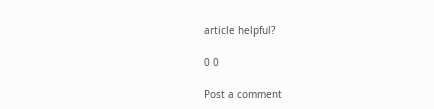article helpful?

0 0

Post a comment